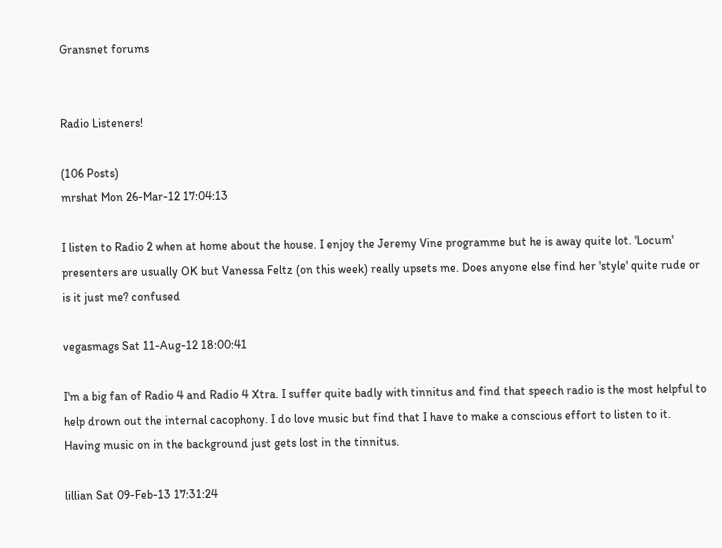Gransnet forums


Radio Listeners!

(106 Posts)
mrshat Mon 26-Mar-12 17:04:13

I listen to Radio 2 when at home about the house. I enjoy the Jeremy Vine programme but he is away quite lot. 'Locum' presenters are usually OK but Vanessa Feltz (on this week) really upsets me. Does anyone else find her 'style' quite rude or is it just me? confused

vegasmags Sat 11-Aug-12 18:00:41

I'm a big fan of Radio 4 and Radio 4 Xtra. I suffer quite badly with tinnitus and find that speech radio is the most helpful to help drown out the internal cacophony. I do love music but find that I have to make a conscious effort to listen to it. Having music on in the background just gets lost in the tinnitus.

lillian Sat 09-Feb-13 17:31:24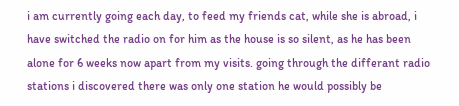i am currently going each day, to feed my friends cat, while she is abroad, i have switched the radio on for him as the house is so silent, as he has been alone for 6 weeks now apart from my visits. going through the differant radio stations i discovered there was only one station he would possibly be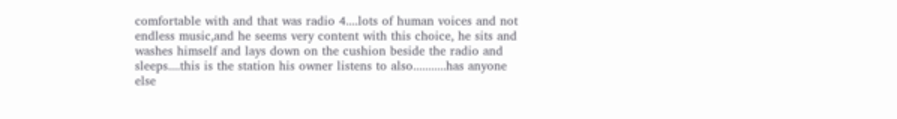comfortable with and that was radio 4....lots of human voices and not endless music,and he seems very content with this choice, he sits and washes himself and lays down on the cushion beside the radio and sleeps....this is the station his owner listens to also...........has anyone else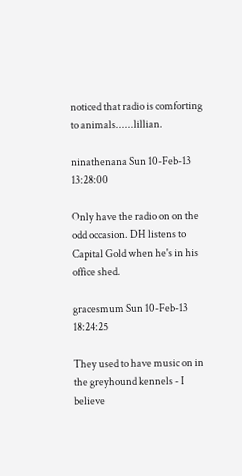noticed that radio is comforting to animals......lillian.

ninathenana Sun 10-Feb-13 13:28:00

Only have the radio on on the odd occasion. DH listens to Capital Gold when he's in his office shed.

gracesmum Sun 10-Feb-13 18:24:25

They used to have music on in the greyhound kennels - I believe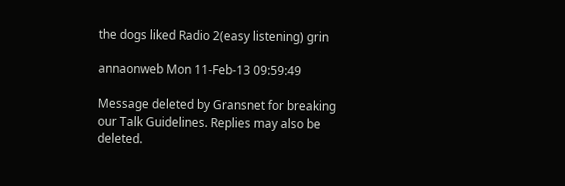the dogs liked Radio 2(easy listening) grin

annaonweb Mon 11-Feb-13 09:59:49

Message deleted by Gransnet for breaking our Talk Guidelines. Replies may also be deleted.